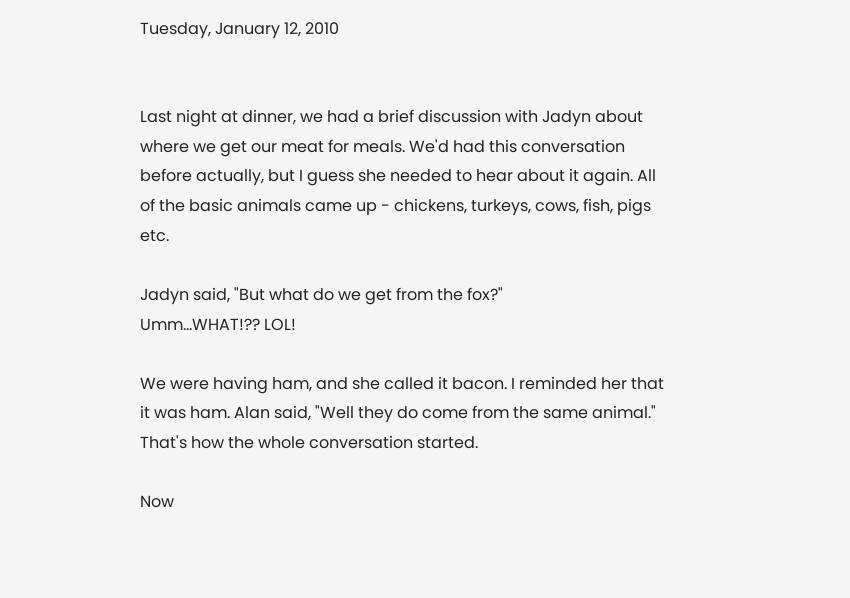Tuesday, January 12, 2010


Last night at dinner, we had a brief discussion with Jadyn about where we get our meat for meals. We'd had this conversation before actually, but I guess she needed to hear about it again. All of the basic animals came up - chickens, turkeys, cows, fish, pigs etc.

Jadyn said, "But what do we get from the fox?"
Umm...WHAT!?? LOL!

We were having ham, and she called it bacon. I reminded her that it was ham. Alan said, "Well they do come from the same animal." That's how the whole conversation started.

Now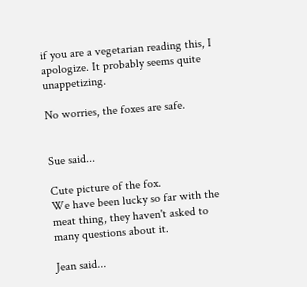if you are a vegetarian reading this, I apologize. It probably seems quite unappetizing.

No worries, the foxes are safe.


Sue said...

Cute picture of the fox.
We have been lucky so far with the meat thing, they haven't asked to many questions about it.

Jean said...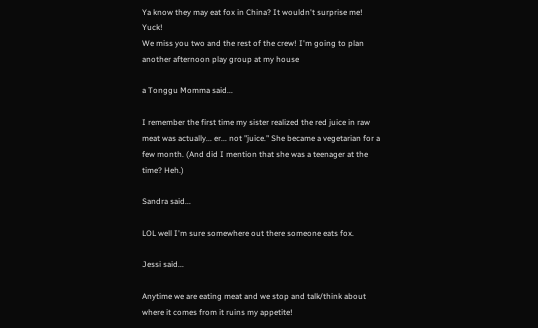Ya know they may eat fox in China? It wouldn't surprise me! Yuck!
We miss you two and the rest of the crew! I'm going to plan another afternoon play group at my house

a Tonggu Momma said...

I remember the first time my sister realized the red juice in raw meat was actually... er... not "juice." She became a vegetarian for a few month. (And did I mention that she was a teenager at the time? Heh.)

Sandra said...

LOL well I'm sure somewhere out there someone eats fox.

Jessi said...

Anytime we are eating meat and we stop and talk/think about where it comes from it ruins my appetite!